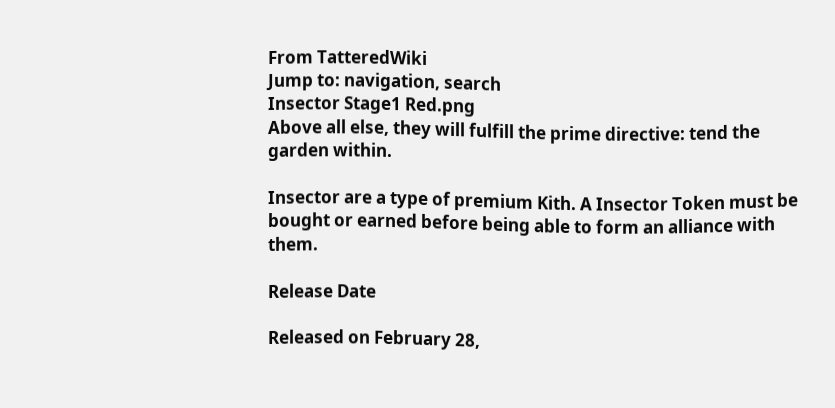From TatteredWiki
Jump to: navigation, search
Insector Stage1 Red.png
Above all else, they will fulfill the prime directive: tend the garden within.

Insector are a type of premium Kith. A Insector Token must be bought or earned before being able to form an alliance with them.

Release Date

Released on February 28,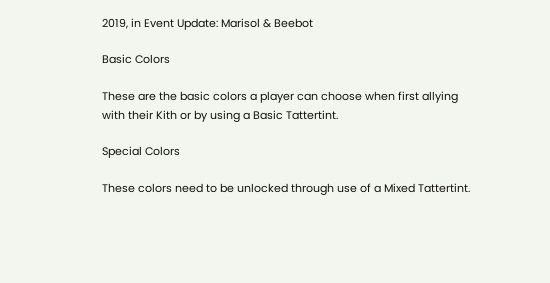2019, in Event Update: Marisol & Beebot

Basic Colors

These are the basic colors a player can choose when first allying with their Kith or by using a Basic Tattertint.

Special Colors

These colors need to be unlocked through use of a Mixed Tattertint.